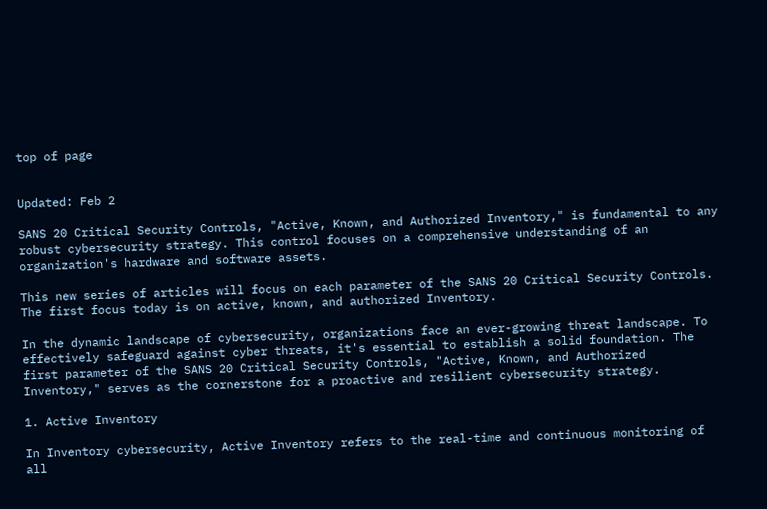top of page


Updated: Feb 2

SANS 20 Critical Security Controls, "Active, Known, and Authorized Inventory," is fundamental to any robust cybersecurity strategy. This control focuses on a comprehensive understanding of an organization's hardware and software assets.

This new series of articles will focus on each parameter of the SANS 20 Critical Security Controls. The first focus today is on active, known, and authorized Inventory.

In the dynamic landscape of cybersecurity, organizations face an ever-growing threat landscape. To effectively safeguard against cyber threats, it's essential to establish a solid foundation. The first parameter of the SANS 20 Critical Security Controls, "Active, Known, and Authorized Inventory," serves as the cornerstone for a proactive and resilient cybersecurity strategy.

1. Active Inventory

In Inventory cybersecurity, Active Inventory refers to the real-time and continuous monitoring of all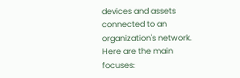devices and assets connected to an organization's network. Here are the main focuses: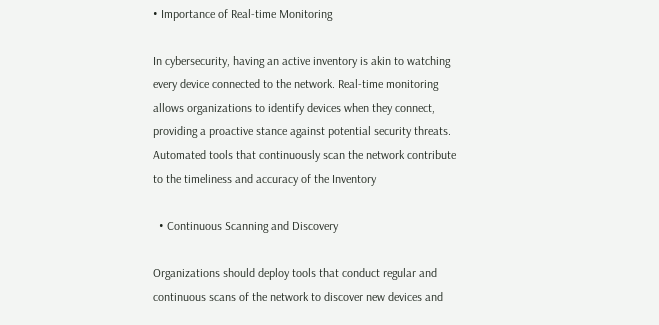• Importance of Real-time Monitoring

In cybersecurity, having an active inventory is akin to watching every device connected to the network. Real-time monitoring allows organizations to identify devices when they connect, providing a proactive stance against potential security threats. Automated tools that continuously scan the network contribute to the timeliness and accuracy of the Inventory

  • Continuous Scanning and Discovery

Organizations should deploy tools that conduct regular and continuous scans of the network to discover new devices and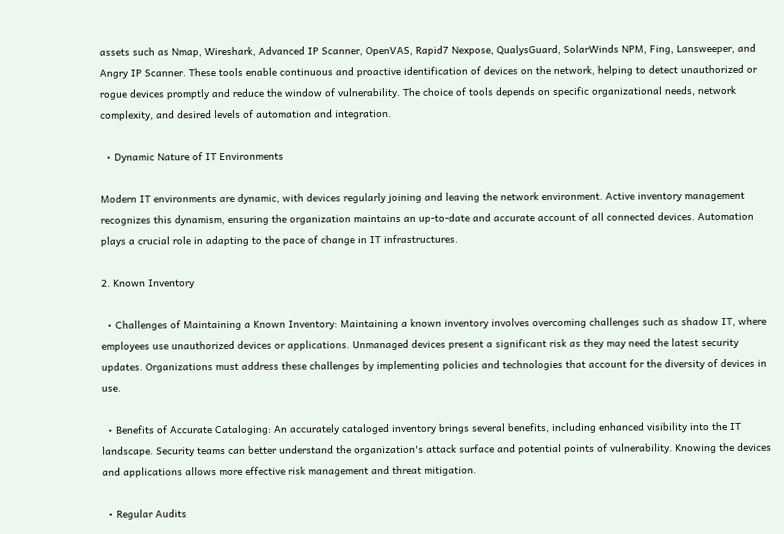assets such as Nmap, Wireshark, Advanced IP Scanner, OpenVAS, Rapid7 Nexpose, QualysGuard, SolarWinds NPM, Fing, Lansweeper, and Angry IP Scanner. These tools enable continuous and proactive identification of devices on the network, helping to detect unauthorized or rogue devices promptly and reduce the window of vulnerability. The choice of tools depends on specific organizational needs, network complexity, and desired levels of automation and integration.

  • Dynamic Nature of IT Environments

Modern IT environments are dynamic, with devices regularly joining and leaving the network environment. Active inventory management recognizes this dynamism, ensuring the organization maintains an up-to-date and accurate account of all connected devices. Automation plays a crucial role in adapting to the pace of change in IT infrastructures.

2. Known Inventory

  • Challenges of Maintaining a Known Inventory: Maintaining a known inventory involves overcoming challenges such as shadow IT, where employees use unauthorized devices or applications. Unmanaged devices present a significant risk as they may need the latest security updates. Organizations must address these challenges by implementing policies and technologies that account for the diversity of devices in use.

  • Benefits of Accurate Cataloging: An accurately cataloged inventory brings several benefits, including enhanced visibility into the IT landscape. Security teams can better understand the organization's attack surface and potential points of vulnerability. Knowing the devices and applications allows more effective risk management and threat mitigation.

  • Regular Audits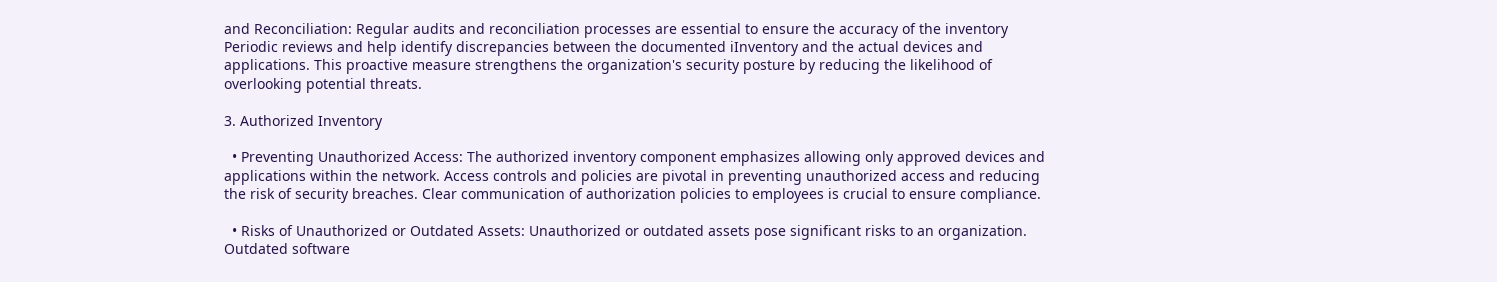and Reconciliation: Regular audits and reconciliation processes are essential to ensure the accuracy of the inventory Periodic reviews and help identify discrepancies between the documented iInventory and the actual devices and applications. This proactive measure strengthens the organization's security posture by reducing the likelihood of overlooking potential threats.

3. Authorized Inventory

  • Preventing Unauthorized Access: The authorized inventory component emphasizes allowing only approved devices and applications within the network. Access controls and policies are pivotal in preventing unauthorized access and reducing the risk of security breaches. Clear communication of authorization policies to employees is crucial to ensure compliance.

  • Risks of Unauthorized or Outdated Assets: Unauthorized or outdated assets pose significant risks to an organization. Outdated software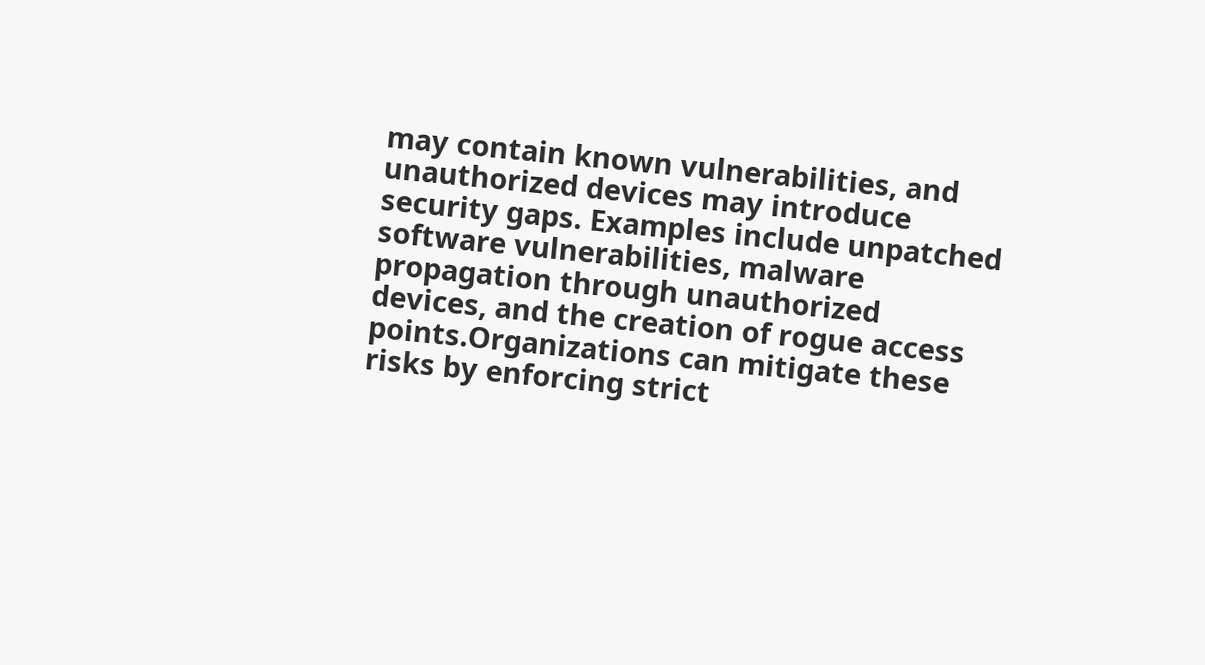may contain known vulnerabilities, and unauthorized devices may introduce security gaps. Examples include unpatched software vulnerabilities, malware propagation through unauthorized devices, and the creation of rogue access points.Organizations can mitigate these risks by enforcing strict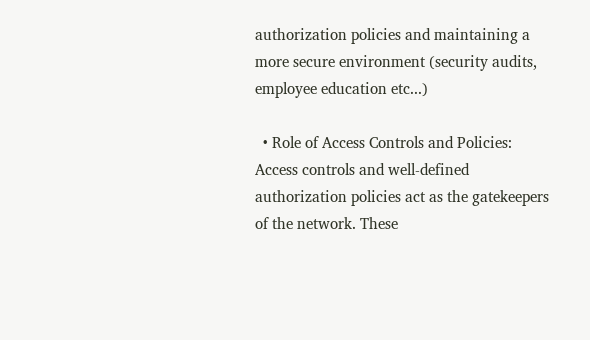authorization policies and maintaining a more secure environment (security audits, employee education etc...)

  • Role of Access Controls and Policies: Access controls and well-defined authorization policies act as the gatekeepers of the network. These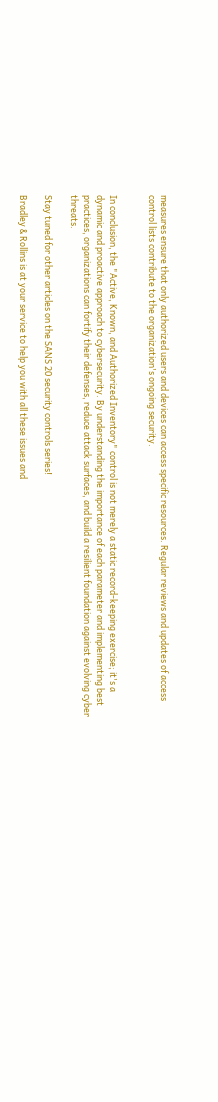measures ensure that only authorized users and devices can access specific resources. Regular reviews and updates of access control lists contribute to the organization's ongoing security.


In conclusion, the "Active, Known, and Authorized Inventory" control is not merely a static record-keeping exercise; it's a dynamic and proactive approach to cybersecurity. By understanding the importance of each parameter and implementing best practices, organizations can fortify their defenses, reduce attack surfaces, and build a resilient foundation against evolving cyber threats.

Stay tuned for other articles on the SANS 20 security controls series!

Bradley & Rollins is at your service to help you with all these issues and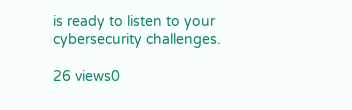is ready to listen to your cybersecurity challenges.

26 views0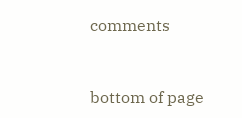comments


bottom of page